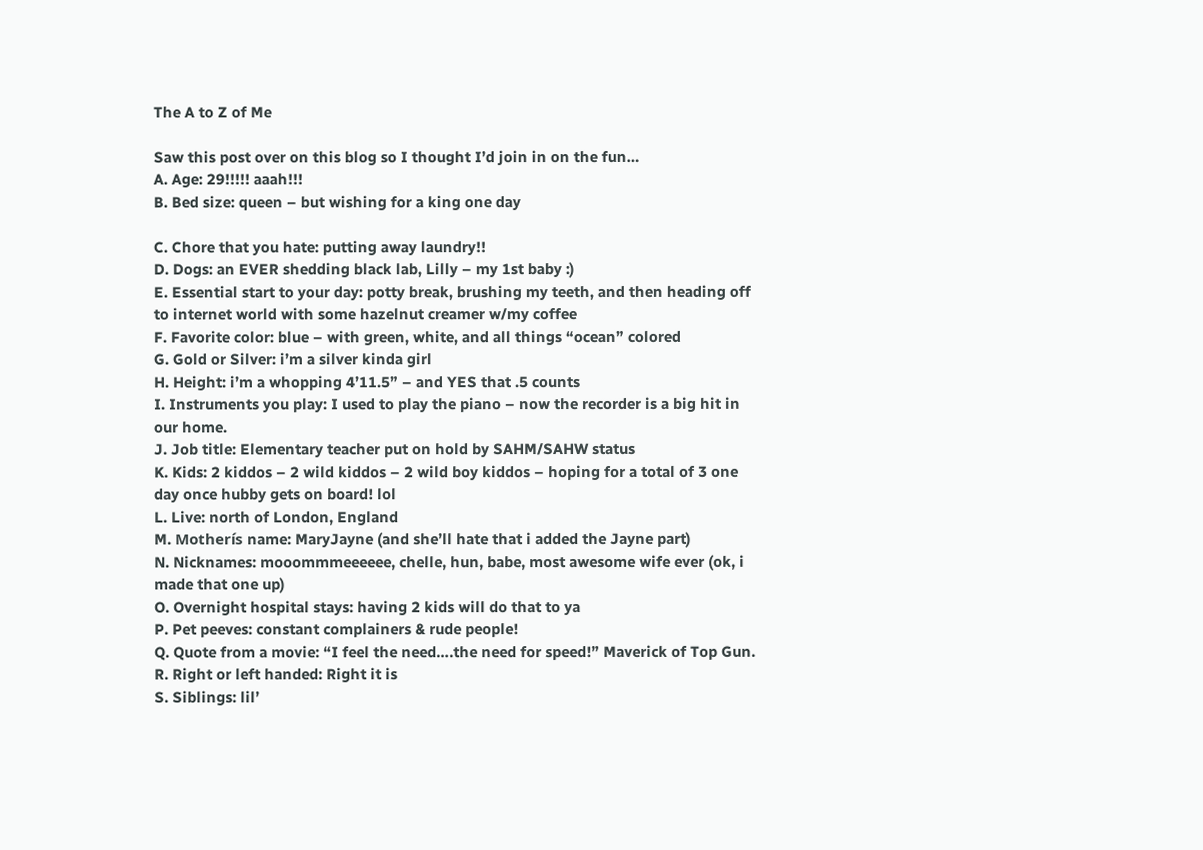The A to Z of Me

Saw this post over on this blog so I thought I’d join in on the fun…
A. Age: 29!!!!! aaah!!!
B. Bed size: queen – but wishing for a king one day

C. Chore that you hate: putting away laundry!!
D. Dogs: an EVER shedding black lab, Lilly – my 1st baby :)
E. Essential start to your day: potty break, brushing my teeth, and then heading off to internet world with some hazelnut creamer w/my coffee
F. Favorite color: blue – with green, white, and all things “ocean” colored
G. Gold or Silver: i’m a silver kinda girl
H. Height: i’m a whopping 4’11.5” – and YES that .5 counts
I. Instruments you play: I used to play the piano – now the recorder is a big hit in our home.
J. Job title: Elementary teacher put on hold by SAHM/SAHW status
K. Kids: 2 kiddos – 2 wild kiddos – 2 wild boy kiddos – hoping for a total of 3 one day once hubby gets on board! lol
L. Live: north of London, England
M. Motherís name: MaryJayne (and she’ll hate that i added the Jayne part)
N. Nicknames: mooommmeeeeee, chelle, hun, babe, most awesome wife ever (ok, i made that one up)
O. Overnight hospital stays: having 2 kids will do that to ya
P. Pet peeves: constant complainers & rude people!
Q. Quote from a movie: “I feel the need….the need for speed!” Maverick of Top Gun.
R. Right or left handed: Right it is
S. Siblings: lil’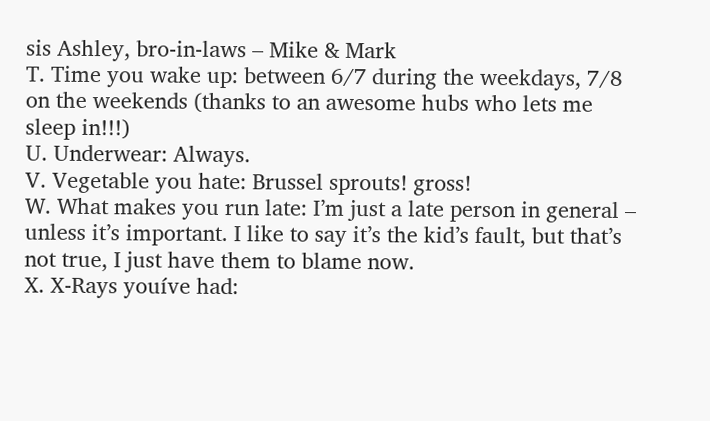sis Ashley, bro-in-laws – Mike & Mark
T. Time you wake up: between 6/7 during the weekdays, 7/8 on the weekends (thanks to an awesome hubs who lets me sleep in!!!)
U. Underwear: Always.
V. Vegetable you hate: Brussel sprouts! gross!
W. What makes you run late: I’m just a late person in general – unless it’s important. I like to say it’s the kid’s fault, but that’s not true, I just have them to blame now.
X. X-Rays youíve had: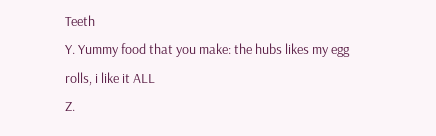Teeth
Y. Yummy food that you make: the hubs likes my egg rolls, i like it ALL
Z.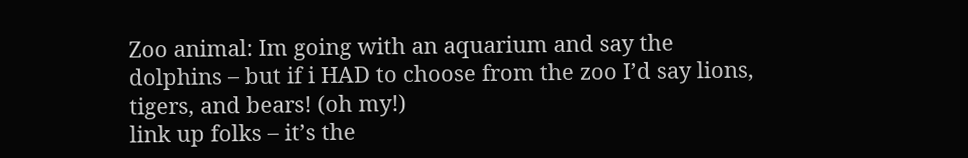Zoo animal: Im going with an aquarium and say the dolphins – but if i HAD to choose from the zoo I’d say lions, tigers, and bears! (oh my!)
link up folks – it’s the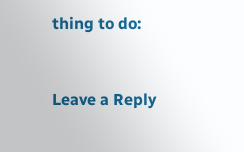thing to do:


Leave a Reply